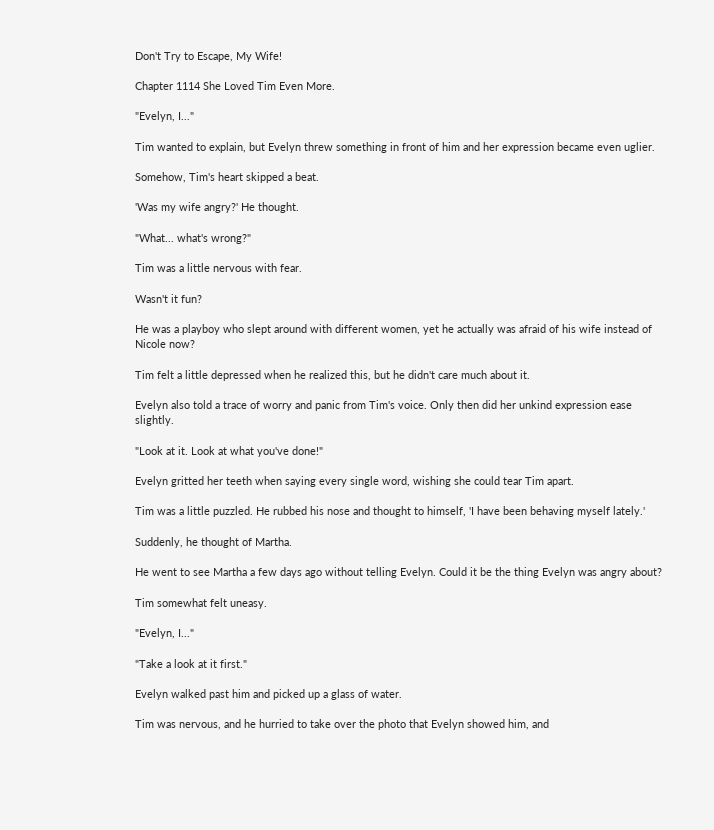Don't Try to Escape, My Wife!

Chapter 1114 She Loved Tim Even More.

"Evelyn, I..."

Tim wanted to explain, but Evelyn threw something in front of him and her expression became even uglier.

Somehow, Tim's heart skipped a beat.

'Was my wife angry?' He thought.

"What... what's wrong?"

Tim was a little nervous with fear.

Wasn't it fun?

He was a playboy who slept around with different women, yet he actually was afraid of his wife instead of Nicole now?

Tim felt a little depressed when he realized this, but he didn't care much about it.

Evelyn also told a trace of worry and panic from Tim's voice. Only then did her unkind expression ease slightly.

"Look at it. Look at what you've done!"

Evelyn gritted her teeth when saying every single word, wishing she could tear Tim apart.

Tim was a little puzzled. He rubbed his nose and thought to himself, 'I have been behaving myself lately.'

Suddenly, he thought of Martha.

He went to see Martha a few days ago without telling Evelyn. Could it be the thing Evelyn was angry about?

Tim somewhat felt uneasy.

"Evelyn, I..."

"Take a look at it first."

Evelyn walked past him and picked up a glass of water.

Tim was nervous, and he hurried to take over the photo that Evelyn showed him, and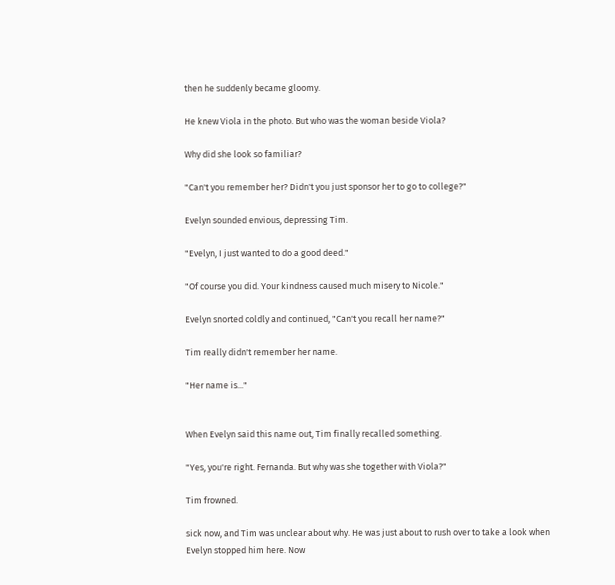then he suddenly became gloomy.

He knew Viola in the photo. But who was the woman beside Viola?

Why did she look so familiar?

"Can't you remember her? Didn't you just sponsor her to go to college?"

Evelyn sounded envious, depressing Tim.

"Evelyn, I just wanted to do a good deed."

"Of course you did. Your kindness caused much misery to Nicole."

Evelyn snorted coldly and continued, "Can't you recall her name?"

Tim really didn't remember her name.

"Her name is..."


When Evelyn said this name out, Tim finally recalled something.

"Yes, you're right. Fernanda. But why was she together with Viola?"

Tim frowned.

sick now, and Tim was unclear about why. He was just about to rush over to take a look when Evelyn stopped him here. Now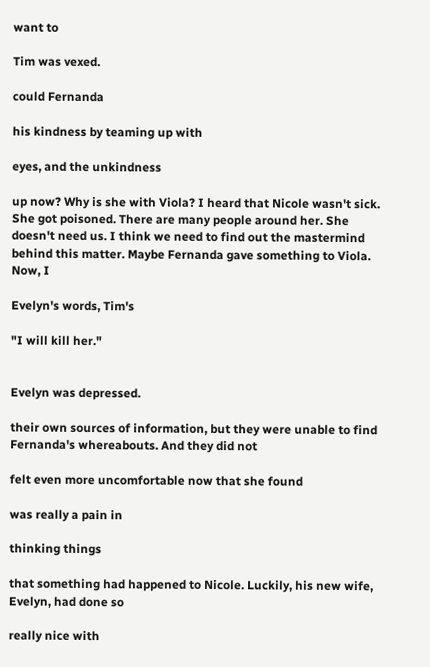want to

Tim was vexed.

could Fernanda

his kindness by teaming up with

eyes, and the unkindness

up now? Why is she with Viola? I heard that Nicole wasn't sick. She got poisoned. There are many people around her. She doesn't need us. I think we need to find out the mastermind behind this matter. Maybe Fernanda gave something to Viola. Now, I

Evelyn's words, Tim's

"I will kill her."


Evelyn was depressed.

their own sources of information, but they were unable to find Fernanda's whereabouts. And they did not

felt even more uncomfortable now that she found

was really a pain in

thinking things

that something had happened to Nicole. Luckily, his new wife, Evelyn, had done so

really nice with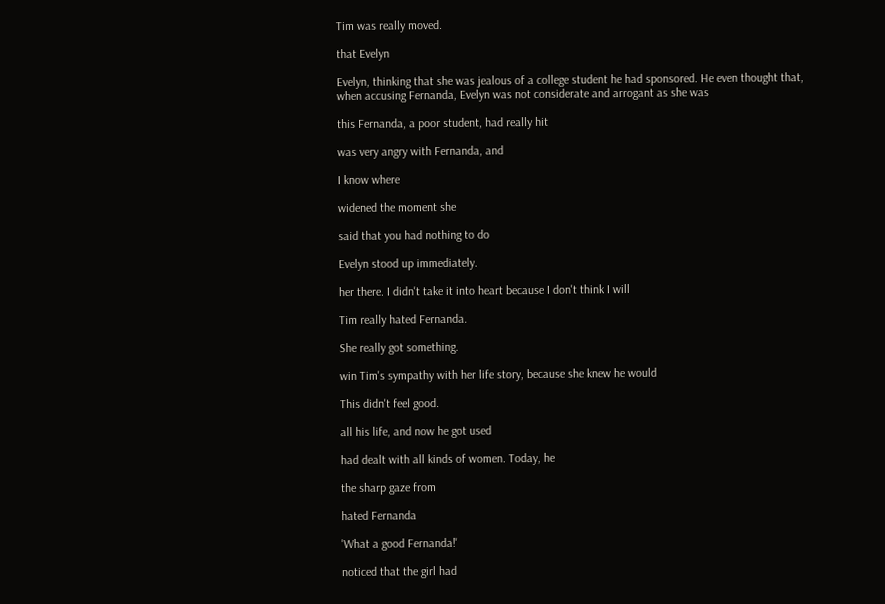Tim was really moved.

that Evelyn

Evelyn, thinking that she was jealous of a college student he had sponsored. He even thought that, when accusing Fernanda, Evelyn was not considerate and arrogant as she was

this Fernanda, a poor student, had really hit

was very angry with Fernanda, and

I know where

widened the moment she

said that you had nothing to do

Evelyn stood up immediately.

her there. I didn't take it into heart because I don't think I will

Tim really hated Fernanda.

She really got something.

win Tim's sympathy with her life story, because she knew he would

This didn't feel good.

all his life, and now he got used

had dealt with all kinds of women. Today, he

the sharp gaze from

hated Fernanda

'What a good Fernanda!'

noticed that the girl had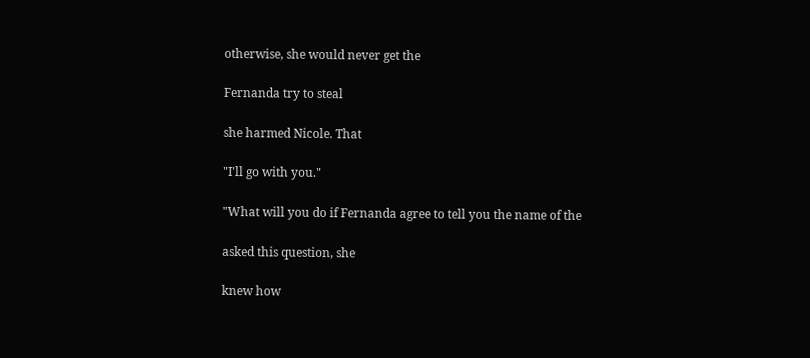otherwise, she would never get the

Fernanda try to steal

she harmed Nicole. That

"I'll go with you."

"What will you do if Fernanda agree to tell you the name of the

asked this question, she

knew how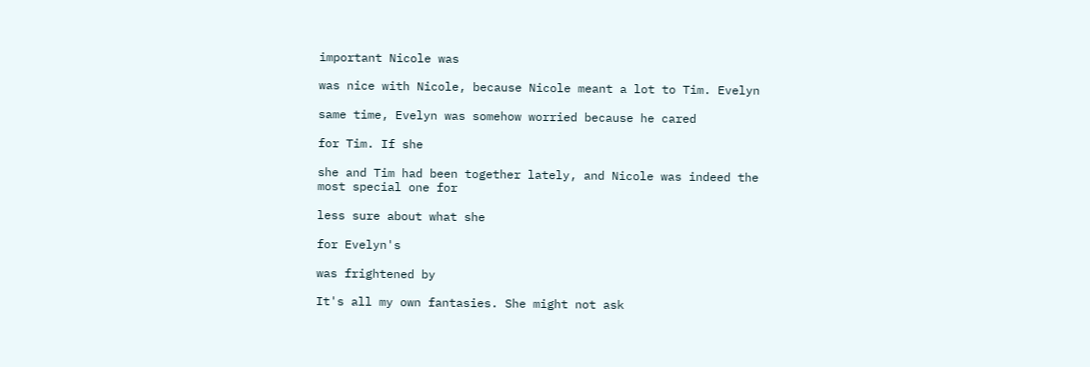important Nicole was

was nice with Nicole, because Nicole meant a lot to Tim. Evelyn

same time, Evelyn was somehow worried because he cared

for Tim. If she

she and Tim had been together lately, and Nicole was indeed the most special one for

less sure about what she

for Evelyn's

was frightened by

It's all my own fantasies. She might not ask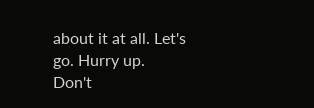about it at all. Let's go. Hurry up. Don't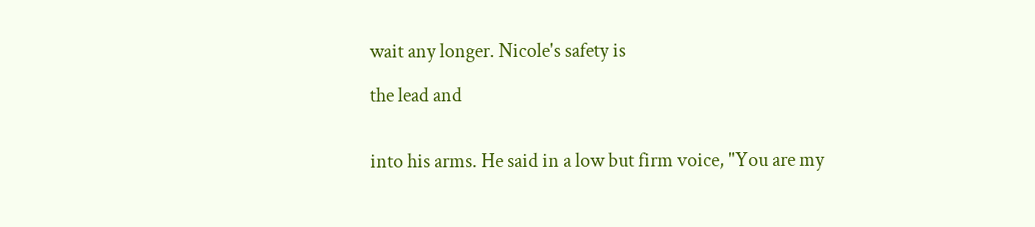wait any longer. Nicole's safety is

the lead and


into his arms. He said in a low but firm voice, "You are my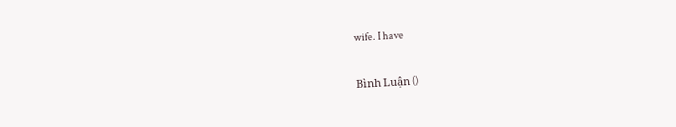wife. I have

Bình Luận ()